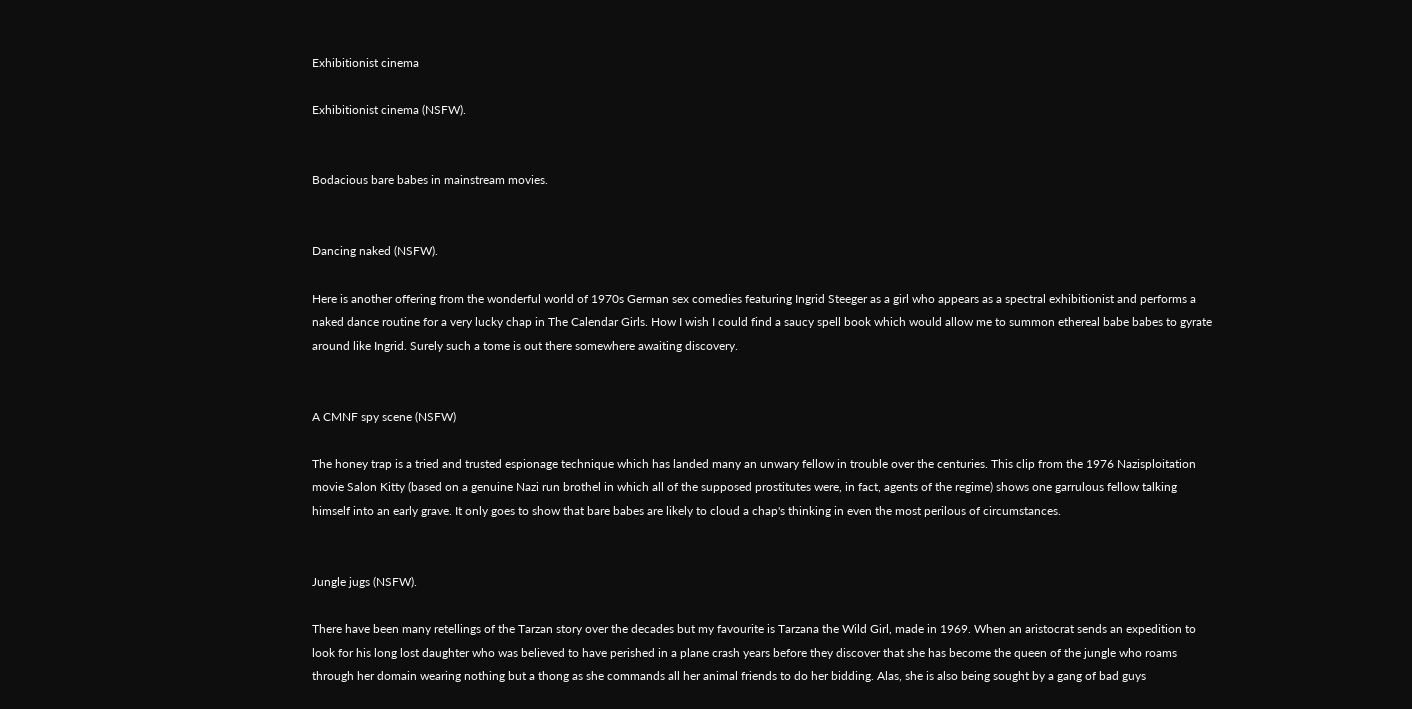Exhibitionist cinema

Exhibitionist cinema (NSFW).


Bodacious bare babes in mainstream movies.


Dancing naked (NSFW).

Here is another offering from the wonderful world of 1970s German sex comedies featuring Ingrid Steeger as a girl who appears as a spectral exhibitionist and performs a naked dance routine for a very lucky chap in The Calendar Girls. How I wish I could find a saucy spell book which would allow me to summon ethereal babe babes to gyrate around like Ingrid. Surely such a tome is out there somewhere awaiting discovery.


A CMNF spy scene (NSFW)

The honey trap is a tried and trusted espionage technique which has landed many an unwary fellow in trouble over the centuries. This clip from the 1976 Nazisploitation movie Salon Kitty (based on a genuine Nazi run brothel in which all of the supposed prostitutes were, in fact, agents of the regime) shows one garrulous fellow talking himself into an early grave. It only goes to show that bare babes are likely to cloud a chap's thinking in even the most perilous of circumstances.


Jungle jugs (NSFW).

There have been many retellings of the Tarzan story over the decades but my favourite is Tarzana the Wild Girl, made in 1969. When an aristocrat sends an expedition to look for his long lost daughter who was believed to have perished in a plane crash years before they discover that she has become the queen of the jungle who roams through her domain wearing nothing but a thong as she commands all her animal friends to do her bidding. Alas, she is also being sought by a gang of bad guys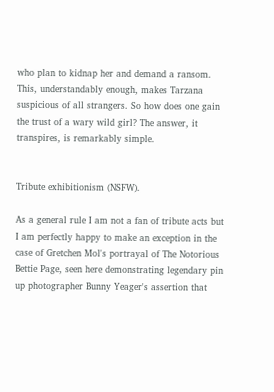who plan to kidnap her and demand a ransom. This, understandably enough, makes Tarzana suspicious of all strangers. So how does one gain the trust of a wary wild girl? The answer, it transpires, is remarkably simple.


Tribute exhibitionism (NSFW).

As a general rule I am not a fan of tribute acts but I am perfectly happy to make an exception in the case of Gretchen Mol's portrayal of The Notorious Bettie Page, seen here demonstrating legendary pin up photographer Bunny Yeager's assertion that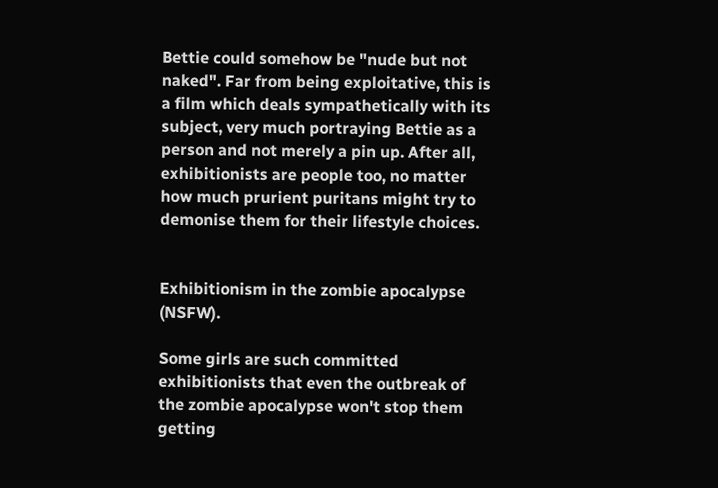Bettie could somehow be "nude but not naked". Far from being exploitative, this is a film which deals sympathetically with its subject, very much portraying Bettie as a person and not merely a pin up. After all, exhibitionists are people too, no matter how much prurient puritans might try to demonise them for their lifestyle choices.


Exhibitionism in the zombie apocalypse (NSFW).

Some girls are such committed exhibitionists that even the outbreak of the zombie apocalypse won't stop them getting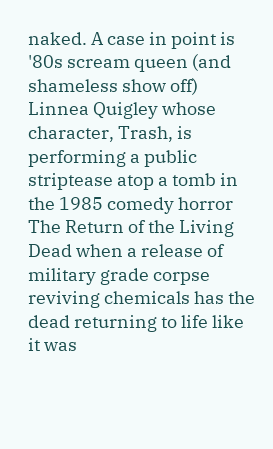naked. A case in point is '80s scream queen (and shameless show off) Linnea Quigley whose character, Trash, is performing a public striptease atop a tomb in the 1985 comedy horror The Return of the Living Dead when a release of military grade corpse reviving chemicals has the dead returning to life like it was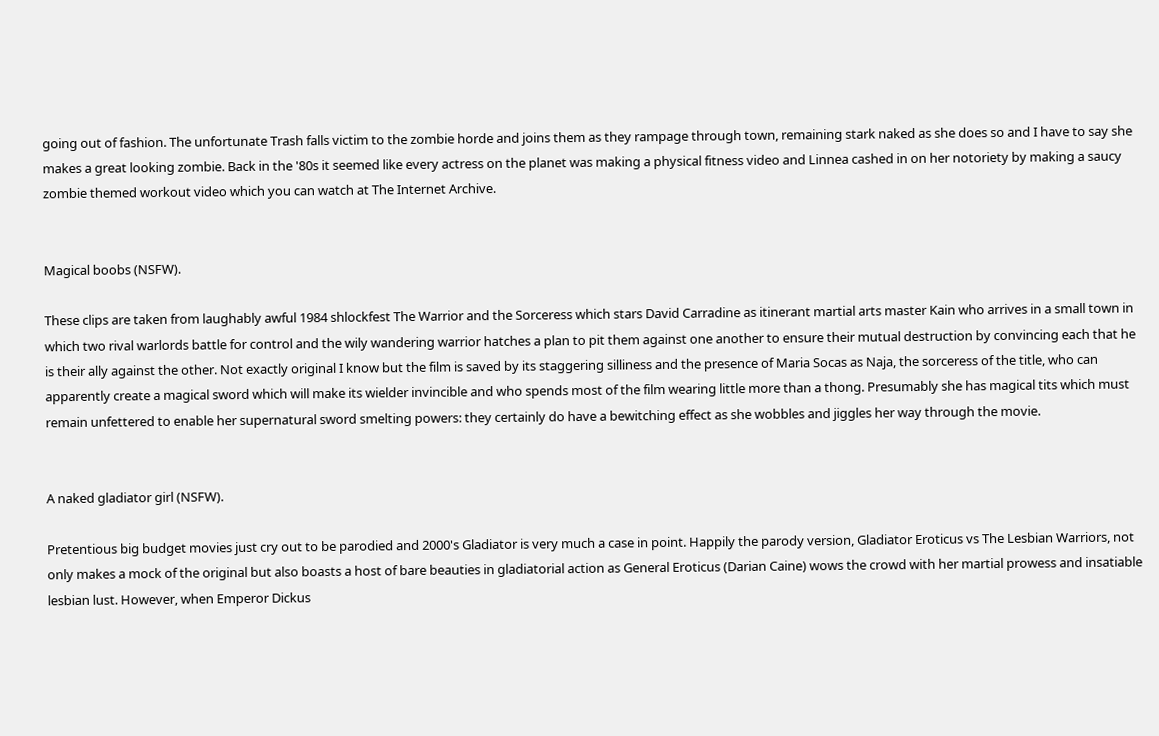going out of fashion. The unfortunate Trash falls victim to the zombie horde and joins them as they rampage through town, remaining stark naked as she does so and I have to say she makes a great looking zombie. Back in the '80s it seemed like every actress on the planet was making a physical fitness video and Linnea cashed in on her notoriety by making a saucy zombie themed workout video which you can watch at The Internet Archive.


Magical boobs (NSFW).

These clips are taken from laughably awful 1984 shlockfest The Warrior and the Sorceress which stars David Carradine as itinerant martial arts master Kain who arrives in a small town in which two rival warlords battle for control and the wily wandering warrior hatches a plan to pit them against one another to ensure their mutual destruction by convincing each that he is their ally against the other. Not exactly original I know but the film is saved by its staggering silliness and the presence of Maria Socas as Naja, the sorceress of the title, who can apparently create a magical sword which will make its wielder invincible and who spends most of the film wearing little more than a thong. Presumably she has magical tits which must remain unfettered to enable her supernatural sword smelting powers: they certainly do have a bewitching effect as she wobbles and jiggles her way through the movie.


A naked gladiator girl (NSFW).

Pretentious big budget movies just cry out to be parodied and 2000's Gladiator is very much a case in point. Happily the parody version, Gladiator Eroticus vs The Lesbian Warriors, not only makes a mock of the original but also boasts a host of bare beauties in gladiatorial action as General Eroticus (Darian Caine) wows the crowd with her martial prowess and insatiable lesbian lust. However, when Emperor Dickus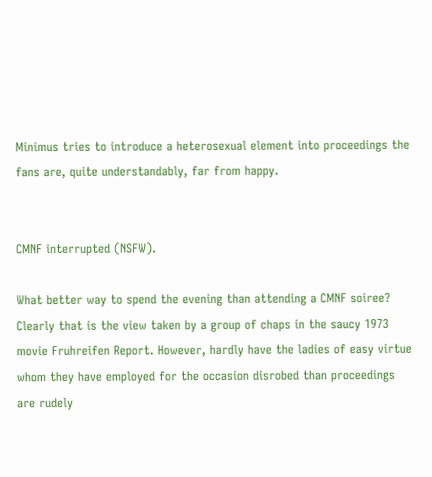Minimus tries to introduce a heterosexual element into proceedings the fans are, quite understandably, far from happy.


CMNF interrupted (NSFW).

What better way to spend the evening than attending a CMNF soiree? Clearly that is the view taken by a group of chaps in the saucy 1973 movie Fruhreifen Report. However, hardly have the ladies of easy virtue whom they have employed for the occasion disrobed than proceedings are rudely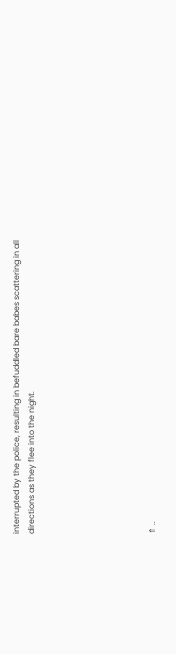interrupted by the police, resulting in befuddled bare babes scattering in all directions as they flee into the night.







⇑ ..